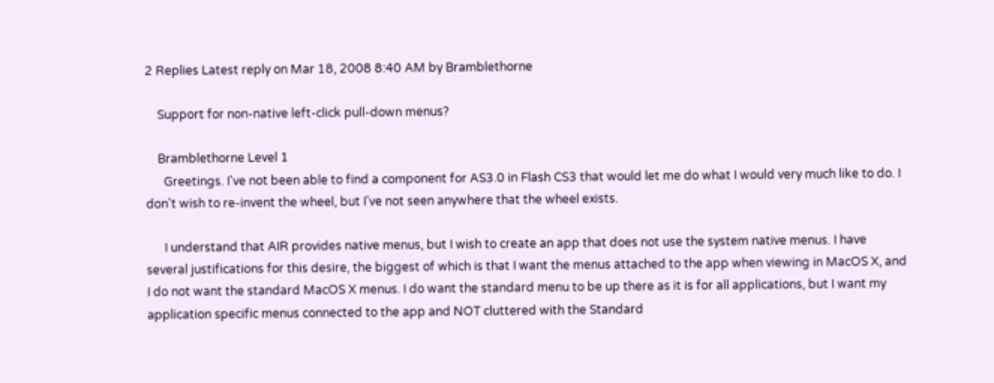2 Replies Latest reply on Mar 18, 2008 8:40 AM by Bramblethorne

    Support for non-native left-click pull-down menus?

    Bramblethorne Level 1
      Greetings. I've not been able to find a component for AS3.0 in Flash CS3 that would let me do what I would very much like to do. I don't wish to re-invent the wheel, but I've not seen anywhere that the wheel exists.

      I understand that AIR provides native menus, but I wish to create an app that does not use the system native menus. I have several justifications for this desire, the biggest of which is that I want the menus attached to the app when viewing in MacOS X, and I do not want the standard MacOS X menus. I do want the standard menu to be up there as it is for all applications, but I want my application specific menus connected to the app and NOT cluttered with the Standard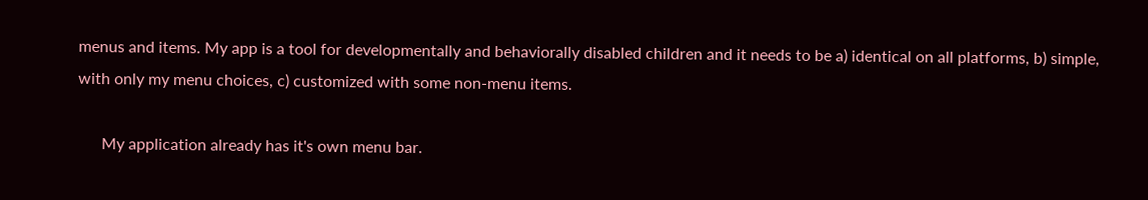menus and items. My app is a tool for developmentally and behaviorally disabled children and it needs to be a) identical on all platforms, b) simple, with only my menu choices, c) customized with some non-menu items.

      My application already has it's own menu bar.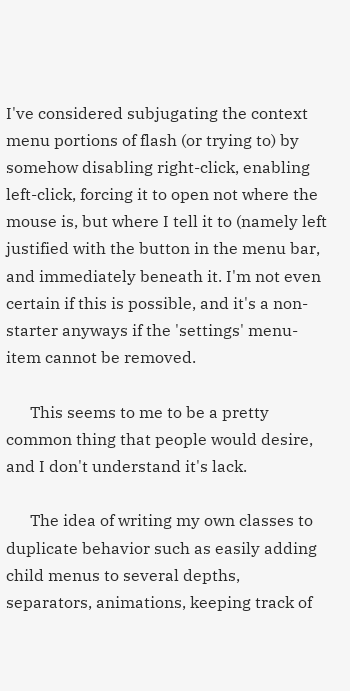I've considered subjugating the context menu portions of flash (or trying to) by somehow disabling right-click, enabling left-click, forcing it to open not where the mouse is, but where I tell it to (namely left justified with the button in the menu bar, and immediately beneath it. I'm not even certain if this is possible, and it's a non-starter anyways if the 'settings' menu-item cannot be removed.

      This seems to me to be a pretty common thing that people would desire, and I don't understand it's lack.

      The idea of writing my own classes to duplicate behavior such as easily adding child menus to several depths, separators, animations, keeping track of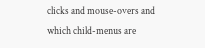clicks and mouse-overs and which child-menus are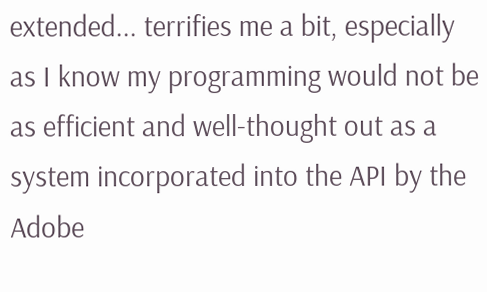extended... terrifies me a bit, especially as I know my programming would not be as efficient and well-thought out as a system incorporated into the API by the Adobe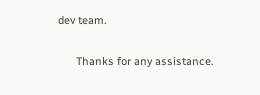dev team.

      Thanks for any assistance.